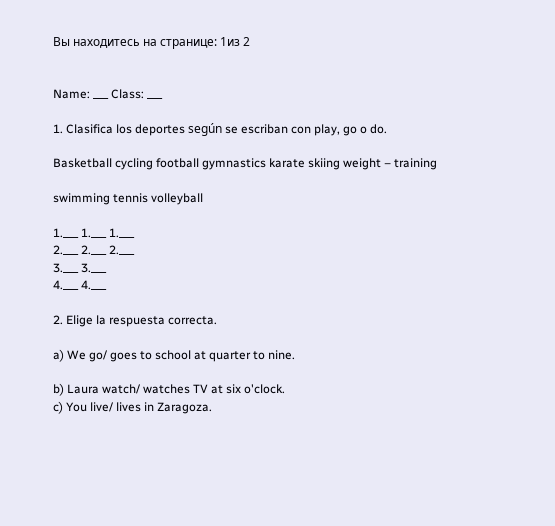Вы находитесь на странице: 1из 2


Name: ___ Class: ___

1. Clasifica los deportes según se escriban con play, go o do.

Basketball cycling football gymnastics karate skiing weight – training

swimming tennis volleyball

1.___ 1.___ 1.___
2.___ 2.___ 2.___
3.___ 3.___
4.___ 4.___

2. Elige la respuesta correcta.

a) We go/ goes to school at quarter to nine.

b) Laura watch/ watches TV at six o'clock.
c) You live/ lives in Zaragoza.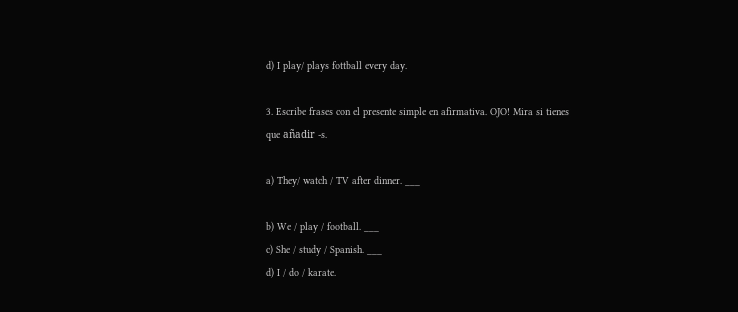d) I play/ plays fottball every day.

3. Escribe frases con el presente simple en afirmativa. OJO! Mira si tienes que añadir -s.

a) They/ watch / TV after dinner. ___

b) We / play / football. ___
c) She / study / Spanish. ___
d) I / do / karate.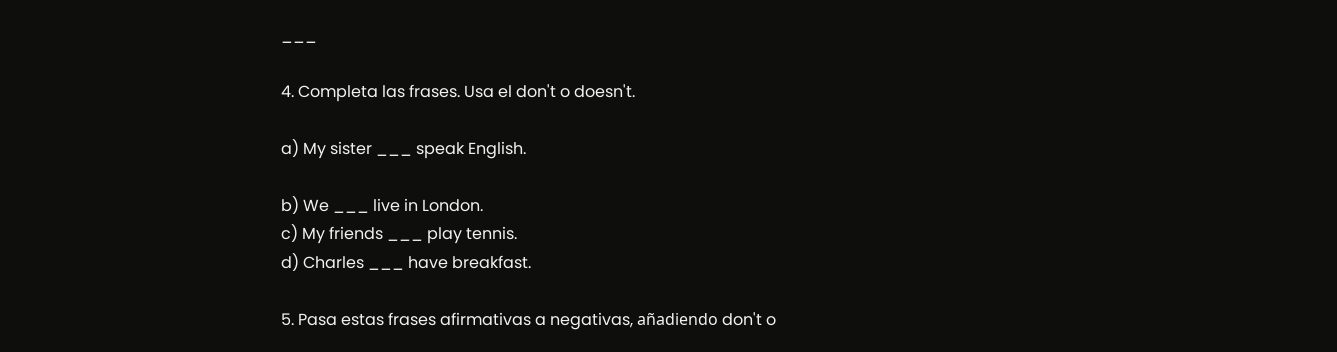___

4. Completa las frases. Usa el don't o doesn't.

a) My sister ___ speak English.

b) We ___ live in London.
c) My friends ___ play tennis.
d) Charles ___ have breakfast.

5. Pasa estas frases afirmativas a negativas, añadiendo don't o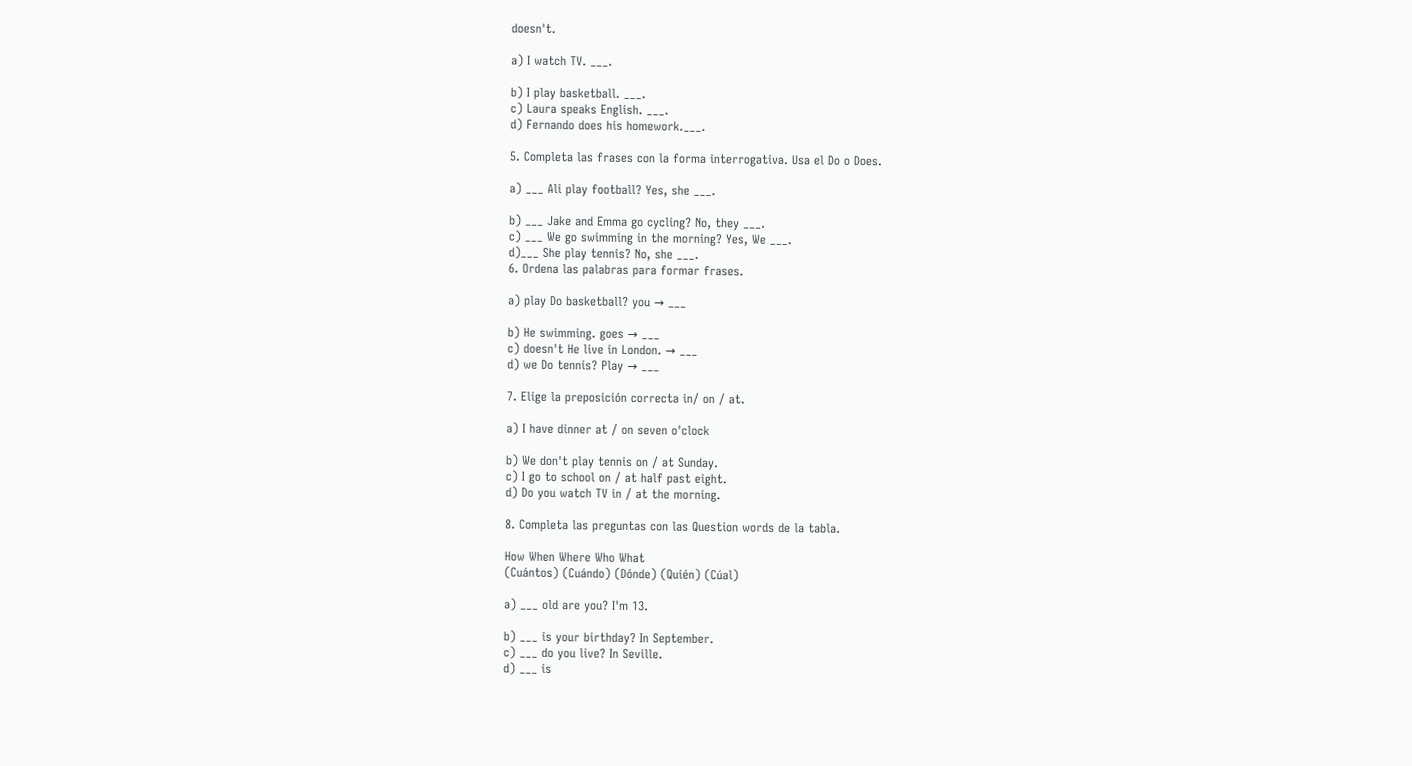doesn't.

a) I watch TV. ___.

b) I play basketball. ___.
c) Laura speaks English. ___.
d) Fernando does his homework.___.

5. Completa las frases con la forma interrogativa. Usa el Do o Does.

a) ___ Ali play football? Yes, she ___.

b) ___ Jake and Emma go cycling? No, they ___.
c) ___ We go swimming in the morning? Yes, We ___.
d)___ She play tennis? No, she ___.
6. Ordena las palabras para formar frases.

a) play Do basketball? you → ___

b) He swimming. goes → ___
c) doesn't He live in London. → ___
d) we Do tennis? Play → ___

7. Elige la preposición correcta in/ on / at.

a) I have dinner at / on seven o'clock

b) We don't play tennis on / at Sunday.
c) I go to school on / at half past eight.
d) Do you watch TV in / at the morning.

8. Completa las preguntas con las Question words de la tabla.

How When Where Who What
(Cuántos) (Cuándo) (Dónde) (Quién) (Cúal)

a) ___ old are you? I'm 13.

b) ___ is your birthday? In September.
c) ___ do you live? In Seville.
d) ___ is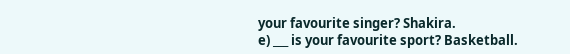your favourite singer? Shakira.
e) ___ is your favourite sport? Basketball.